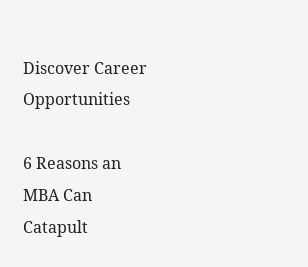Discover Career Opportunities

6 Reasons an MBA Can Catapult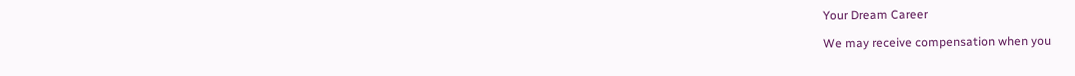Your Dream Career

We may receive compensation when you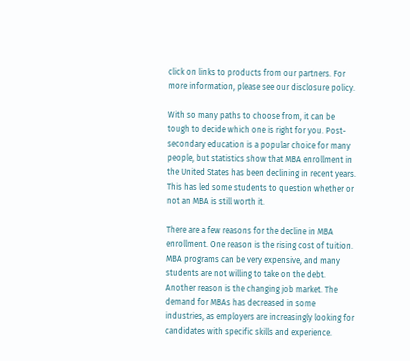click on links to products from our partners. For more information, please see our disclosure policy.

With so many paths to choose from, it can be tough to decide which one is right for you. Post-secondary education is a popular choice for many people, but statistics show that MBA enrollment in the United States has been declining in recent years. This has led some students to question whether or not an MBA is still worth it.

There are a few reasons for the decline in MBA enrollment. One reason is the rising cost of tuition. MBA programs can be very expensive, and many students are not willing to take on the debt. Another reason is the changing job market. The demand for MBAs has decreased in some industries, as employers are increasingly looking for candidates with specific skills and experience.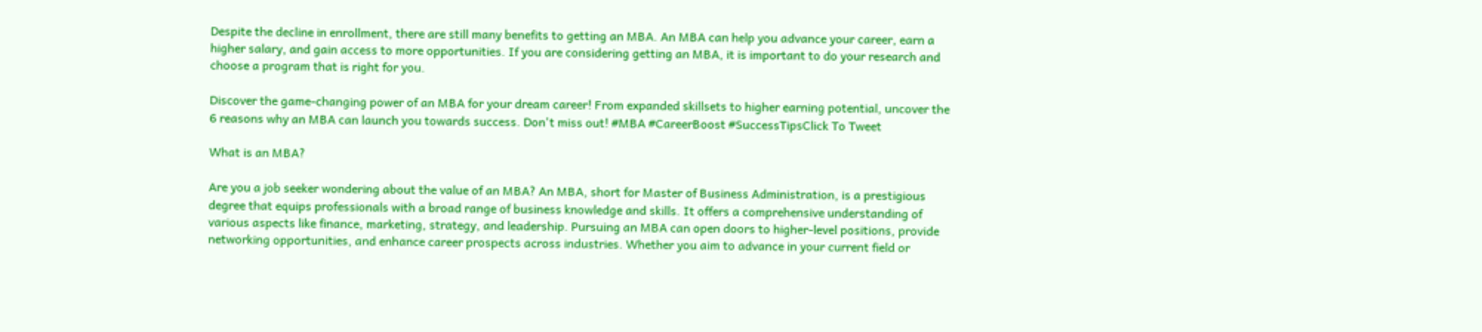Despite the decline in enrollment, there are still many benefits to getting an MBA. An MBA can help you advance your career, earn a higher salary, and gain access to more opportunities. If you are considering getting an MBA, it is important to do your research and choose a program that is right for you.

Discover the game-changing power of an MBA for your dream career! From expanded skillsets to higher earning potential, uncover the 6 reasons why an MBA can launch you towards success. Don't miss out! #MBA #CareerBoost #SuccessTipsClick To Tweet

What is an MBA?

Are you a job seeker wondering about the value of an MBA? An MBA, short for Master of Business Administration, is a prestigious degree that equips professionals with a broad range of business knowledge and skills. It offers a comprehensive understanding of various aspects like finance, marketing, strategy, and leadership. Pursuing an MBA can open doors to higher-level positions, provide networking opportunities, and enhance career prospects across industries. Whether you aim to advance in your current field or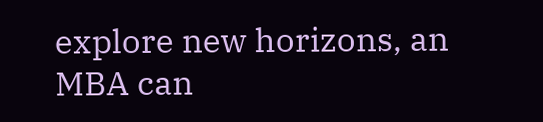explore new horizons, an MBA can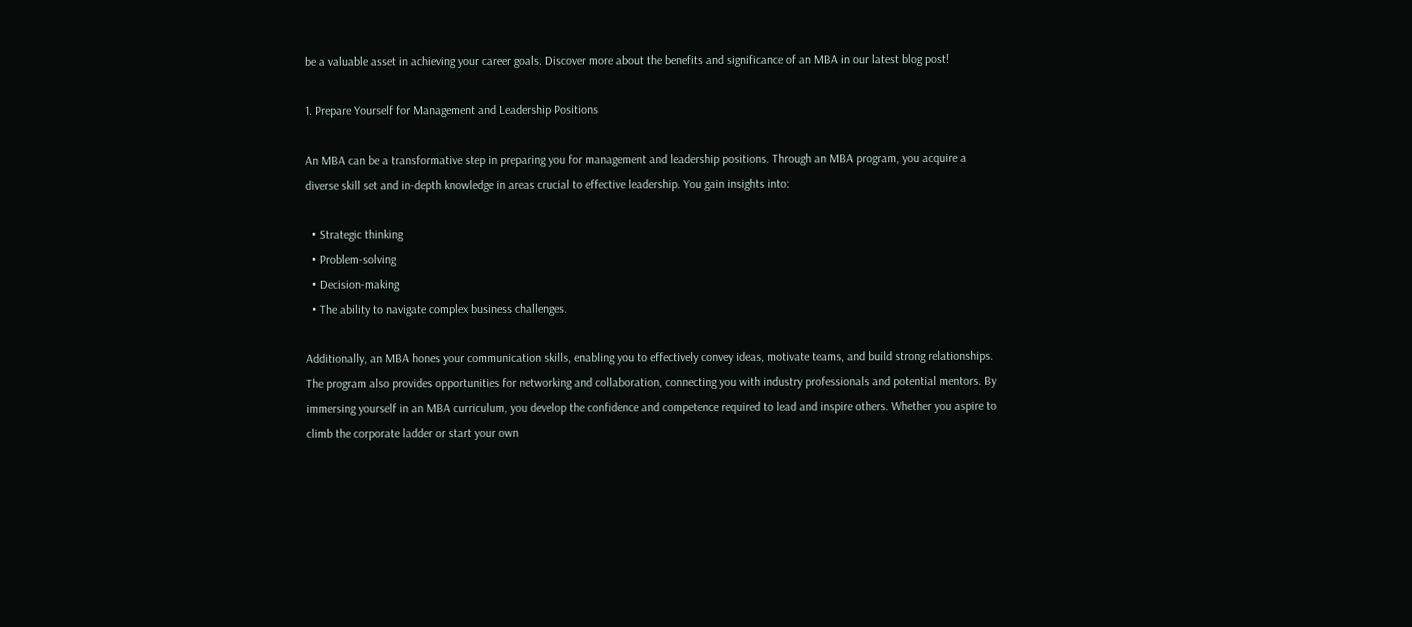be a valuable asset in achieving your career goals. Discover more about the benefits and significance of an MBA in our latest blog post!

1. Prepare Yourself for Management and Leadership Positions

An MBA can be a transformative step in preparing you for management and leadership positions. Through an MBA program, you acquire a diverse skill set and in-depth knowledge in areas crucial to effective leadership. You gain insights into:

  • Strategic thinking
  • Problem-solving
  • Decision-making
  • The ability to navigate complex business challenges.

Additionally, an MBA hones your communication skills, enabling you to effectively convey ideas, motivate teams, and build strong relationships. The program also provides opportunities for networking and collaboration, connecting you with industry professionals and potential mentors. By immersing yourself in an MBA curriculum, you develop the confidence and competence required to lead and inspire others. Whether you aspire to climb the corporate ladder or start your own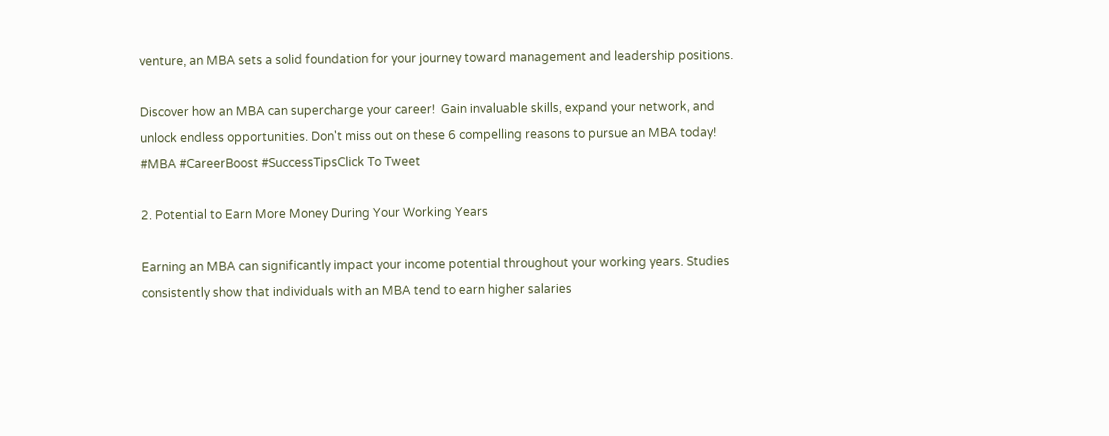venture, an MBA sets a solid foundation for your journey toward management and leadership positions.

Discover how an MBA can supercharge your career!  Gain invaluable skills, expand your network, and unlock endless opportunities. Don't miss out on these 6 compelling reasons to pursue an MBA today! #MBA #CareerBoost #SuccessTipsClick To Tweet

2. Potential to Earn More Money During Your Working Years

Earning an MBA can significantly impact your income potential throughout your working years. Studies consistently show that individuals with an MBA tend to earn higher salaries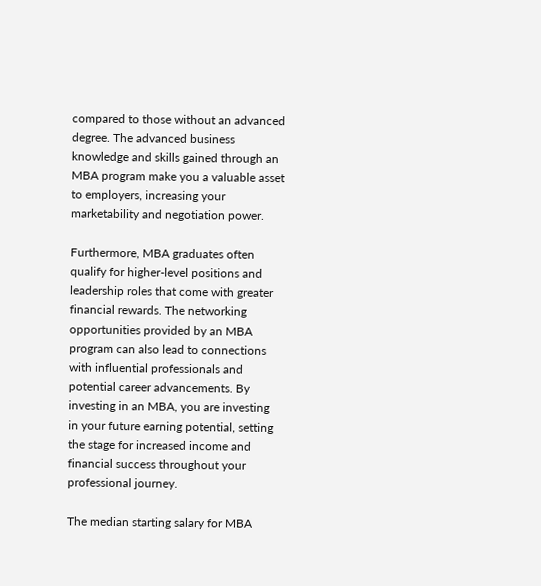compared to those without an advanced degree. The advanced business knowledge and skills gained through an MBA program make you a valuable asset to employers, increasing your marketability and negotiation power.

Furthermore, MBA graduates often qualify for higher-level positions and leadership roles that come with greater financial rewards. The networking opportunities provided by an MBA program can also lead to connections with influential professionals and potential career advancements. By investing in an MBA, you are investing in your future earning potential, setting the stage for increased income and financial success throughout your professional journey.

The median starting salary for MBA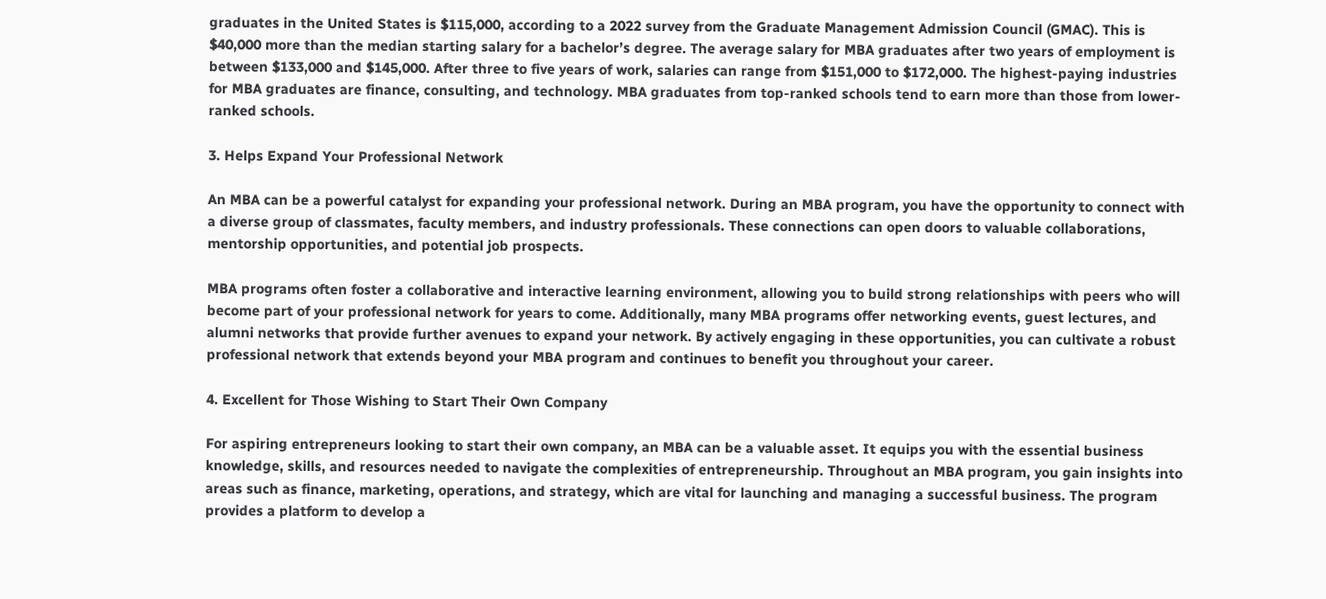graduates in the United States is $115,000, according to a 2022 survey from the Graduate Management Admission Council (GMAC). This is $40,000 more than the median starting salary for a bachelor’s degree. The average salary for MBA graduates after two years of employment is between $133,000 and $145,000. After three to five years of work, salaries can range from $151,000 to $172,000. The highest-paying industries for MBA graduates are finance, consulting, and technology. MBA graduates from top-ranked schools tend to earn more than those from lower-ranked schools.

3. Helps Expand Your Professional Network

An MBA can be a powerful catalyst for expanding your professional network. During an MBA program, you have the opportunity to connect with a diverse group of classmates, faculty members, and industry professionals. These connections can open doors to valuable collaborations, mentorship opportunities, and potential job prospects.

MBA programs often foster a collaborative and interactive learning environment, allowing you to build strong relationships with peers who will become part of your professional network for years to come. Additionally, many MBA programs offer networking events, guest lectures, and alumni networks that provide further avenues to expand your network. By actively engaging in these opportunities, you can cultivate a robust professional network that extends beyond your MBA program and continues to benefit you throughout your career.

4. Excellent for Those Wishing to Start Their Own Company

For aspiring entrepreneurs looking to start their own company, an MBA can be a valuable asset. It equips you with the essential business knowledge, skills, and resources needed to navigate the complexities of entrepreneurship. Throughout an MBA program, you gain insights into areas such as finance, marketing, operations, and strategy, which are vital for launching and managing a successful business. The program provides a platform to develop a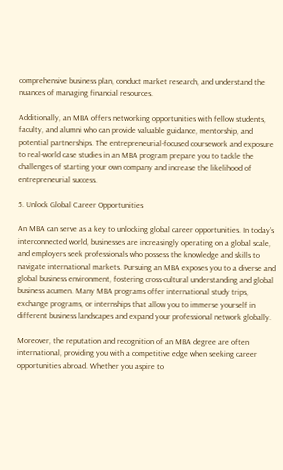comprehensive business plan, conduct market research, and understand the nuances of managing financial resources.

Additionally, an MBA offers networking opportunities with fellow students, faculty, and alumni who can provide valuable guidance, mentorship, and potential partnerships. The entrepreneurial-focused coursework and exposure to real-world case studies in an MBA program prepare you to tackle the challenges of starting your own company and increase the likelihood of entrepreneurial success.

5. Unlock Global Career Opportunities

An MBA can serve as a key to unlocking global career opportunities. In today’s interconnected world, businesses are increasingly operating on a global scale, and employers seek professionals who possess the knowledge and skills to navigate international markets. Pursuing an MBA exposes you to a diverse and global business environment, fostering cross-cultural understanding and global business acumen. Many MBA programs offer international study trips, exchange programs, or internships that allow you to immerse yourself in different business landscapes and expand your professional network globally.

Moreover, the reputation and recognition of an MBA degree are often international, providing you with a competitive edge when seeking career opportunities abroad. Whether you aspire to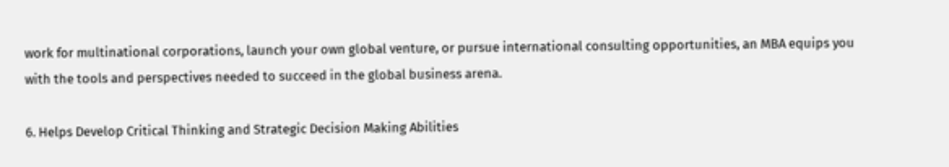work for multinational corporations, launch your own global venture, or pursue international consulting opportunities, an MBA equips you with the tools and perspectives needed to succeed in the global business arena.

6. Helps Develop Critical Thinking and Strategic Decision Making Abilities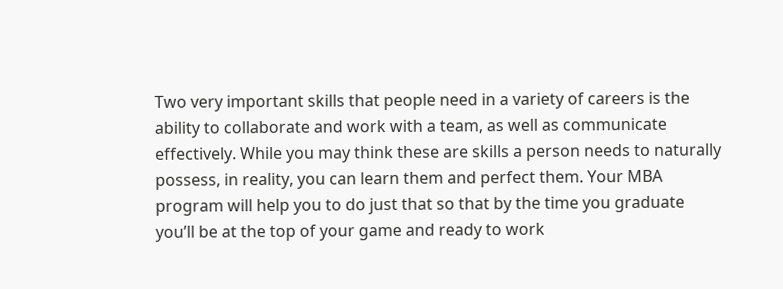Two very important skills that people need in a variety of careers is the ability to collaborate and work with a team, as well as communicate effectively. While you may think these are skills a person needs to naturally possess, in reality, you can learn them and perfect them. Your MBA program will help you to do just that so that by the time you graduate you’ll be at the top of your game and ready to work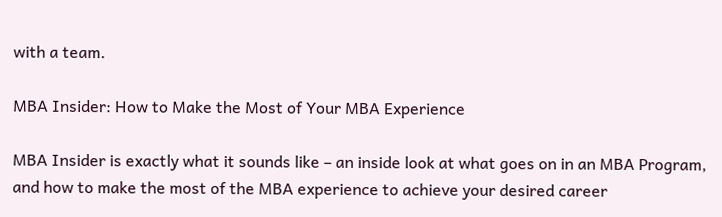with a team.

MBA Insider: How to Make the Most of Your MBA Experience

MBA Insider is exactly what it sounds like – an inside look at what goes on in an MBA Program, and how to make the most of the MBA experience to achieve your desired career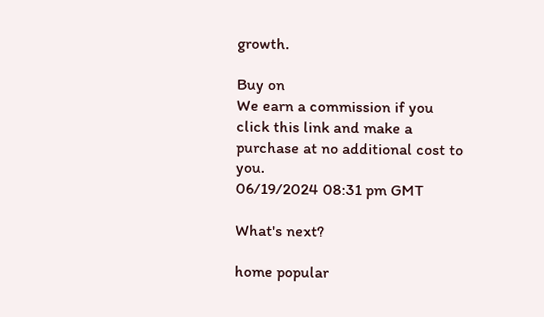growth.

Buy on
We earn a commission if you click this link and make a purchase at no additional cost to you.
06/19/2024 08:31 pm GMT

What's next?

home popular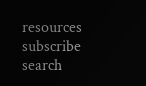resources subscribe search